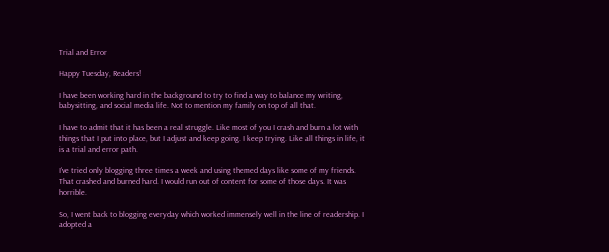Trial and Error

Happy Tuesday, Readers!

I have been working hard in the background to try to find a way to balance my writing, babysitting, and social media life. Not to mention my family on top of all that.

I have to admit that it has been a real struggle. Like most of you I crash and burn a lot with things that I put into place, but I adjust and keep going. I keep trying. Like all things in life, it is a trial and error path.

I’ve tried only blogging three times a week and using themed days like some of my friends. That crashed and burned hard. I would run out of content for some of those days. It was horrible.

So, I went back to blogging everyday which worked immensely well in the line of readership. I adopted a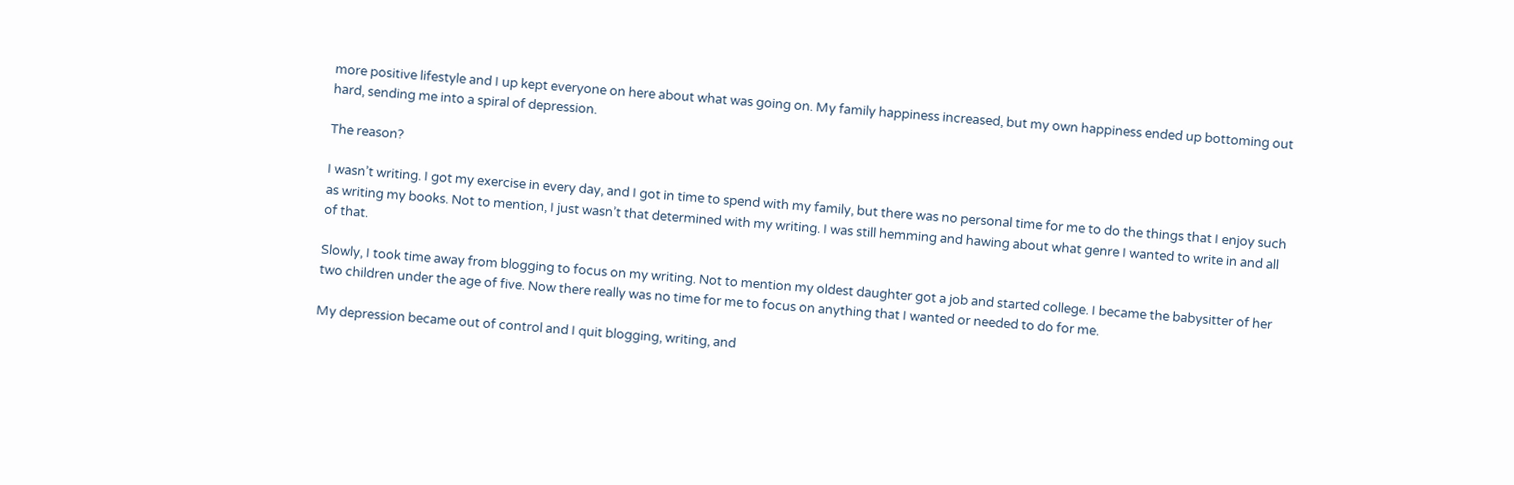more positive lifestyle and I up kept everyone on here about what was going on. My family happiness increased, but my own happiness ended up bottoming out hard, sending me into a spiral of depression.

The reason?

I wasn’t writing. I got my exercise in every day, and I got in time to spend with my family, but there was no personal time for me to do the things that I enjoy such as writing my books. Not to mention, I just wasn’t that determined with my writing. I was still hemming and hawing about what genre I wanted to write in and all of that.

Slowly, I took time away from blogging to focus on my writing. Not to mention my oldest daughter got a job and started college. I became the babysitter of her two children under the age of five. Now there really was no time for me to focus on anything that I wanted or needed to do for me.

My depression became out of control and I quit blogging, writing, and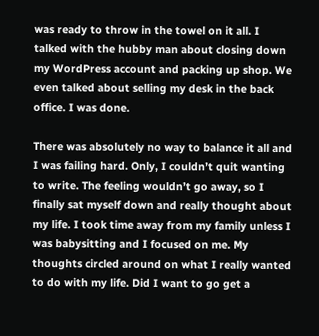was ready to throw in the towel on it all. I talked with the hubby man about closing down my WordPress account and packing up shop. We even talked about selling my desk in the back office. I was done.

There was absolutely no way to balance it all and I was failing hard. Only, I couldn’t quit wanting to write. The feeling wouldn’t go away, so I finally sat myself down and really thought about my life. I took time away from my family unless I was babysitting and I focused on me. My thoughts circled around on what I really wanted to do with my life. Did I want to go get a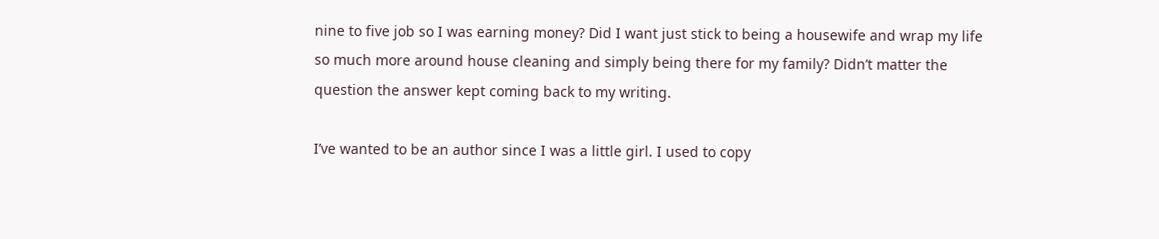nine to five job so I was earning money? Did I want just stick to being a housewife and wrap my life so much more around house cleaning and simply being there for my family? Didn’t matter the question the answer kept coming back to my writing.

I’ve wanted to be an author since I was a little girl. I used to copy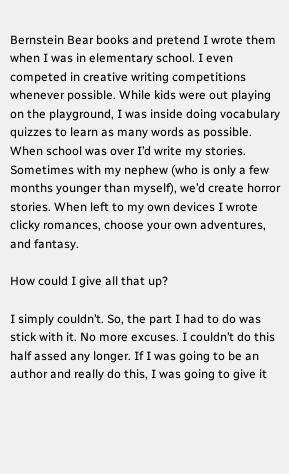Bernstein Bear books and pretend I wrote them when I was in elementary school. I even competed in creative writing competitions whenever possible. While kids were out playing on the playground, I was inside doing vocabulary quizzes to learn as many words as possible. When school was over I’d write my stories. Sometimes with my nephew (who is only a few months younger than myself), we’d create horror stories. When left to my own devices I wrote clicky romances, choose your own adventures, and fantasy.

How could I give all that up?

I simply couldn’t. So, the part I had to do was stick with it. No more excuses. I couldn’t do this half assed any longer. If I was going to be an author and really do this, I was going to give it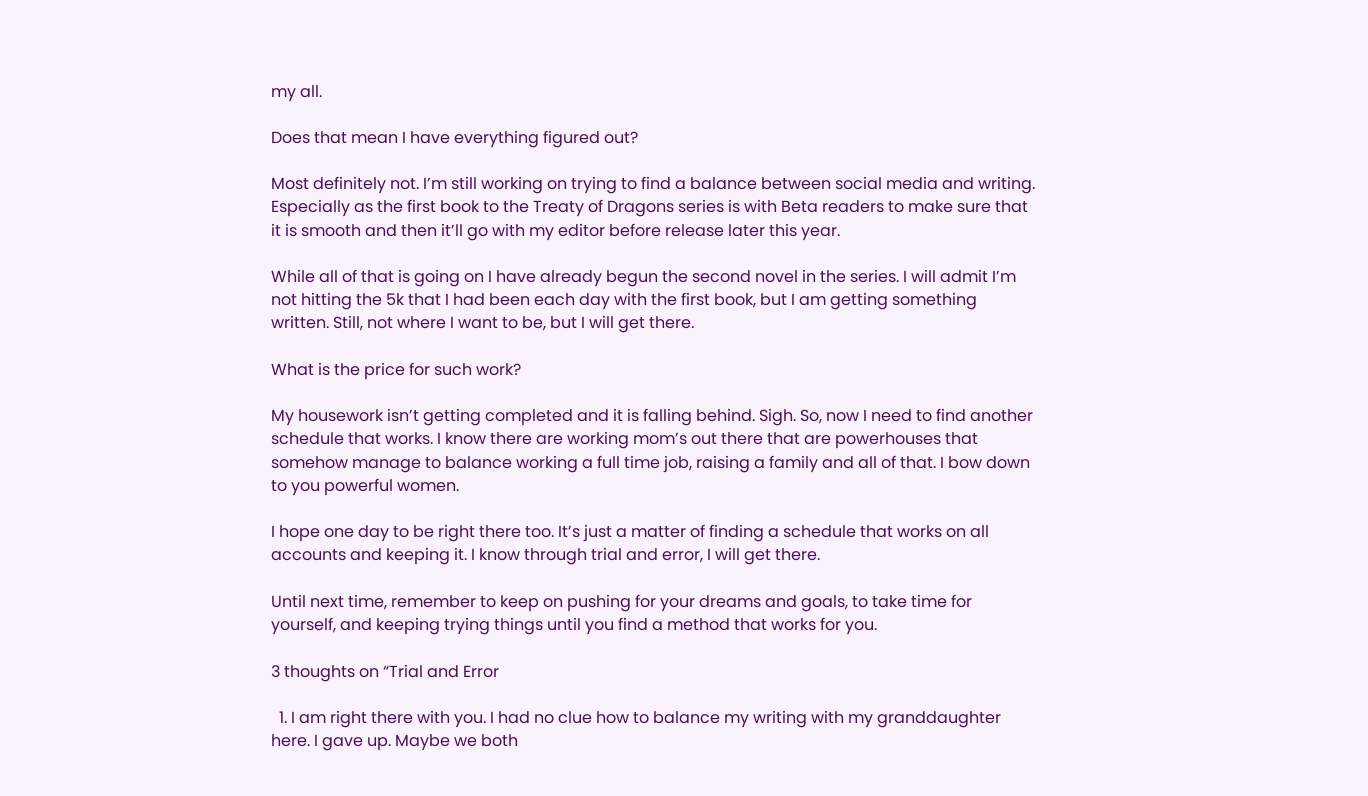my all.

Does that mean I have everything figured out?

Most definitely not. I’m still working on trying to find a balance between social media and writing. Especially as the first book to the Treaty of Dragons series is with Beta readers to make sure that it is smooth and then it’ll go with my editor before release later this year.

While all of that is going on I have already begun the second novel in the series. I will admit I’m not hitting the 5k that I had been each day with the first book, but I am getting something written. Still, not where I want to be, but I will get there.

What is the price for such work?

My housework isn’t getting completed and it is falling behind. Sigh. So, now I need to find another schedule that works. I know there are working mom’s out there that are powerhouses that somehow manage to balance working a full time job, raising a family and all of that. I bow down to you powerful women.

I hope one day to be right there too. It’s just a matter of finding a schedule that works on all accounts and keeping it. I know through trial and error, I will get there.

Until next time, remember to keep on pushing for your dreams and goals, to take time for yourself, and keeping trying things until you find a method that works for you.

3 thoughts on “Trial and Error

  1. I am right there with you. I had no clue how to balance my writing with my granddaughter here. I gave up. Maybe we both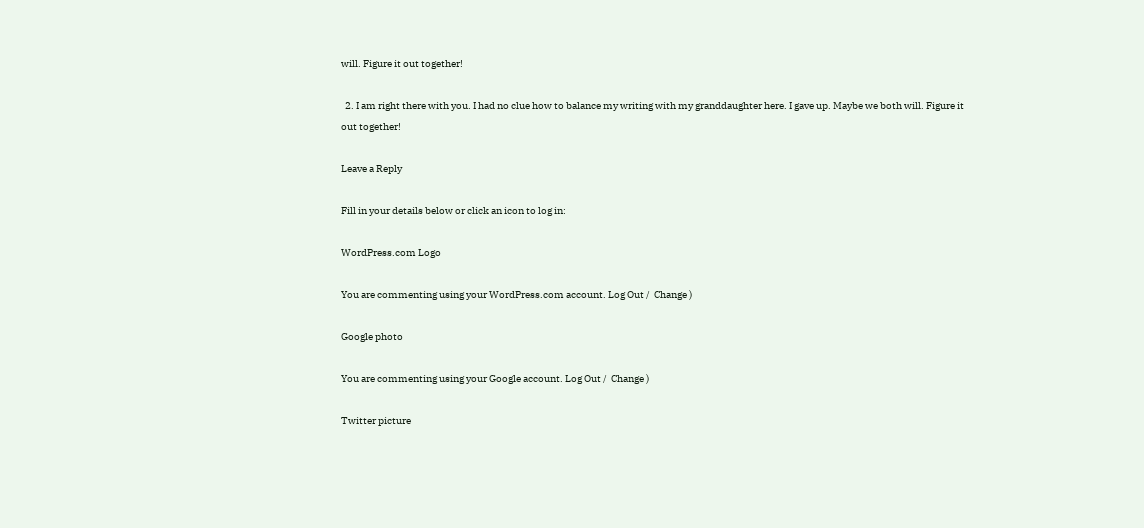will. Figure it out together!

  2. I am right there with you. I had no clue how to balance my writing with my granddaughter here. I gave up. Maybe we both will. Figure it out together!

Leave a Reply

Fill in your details below or click an icon to log in:

WordPress.com Logo

You are commenting using your WordPress.com account. Log Out /  Change )

Google photo

You are commenting using your Google account. Log Out /  Change )

Twitter picture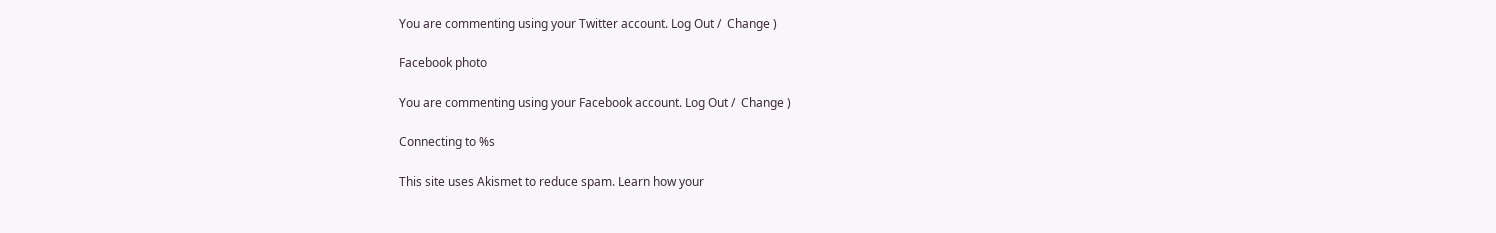You are commenting using your Twitter account. Log Out /  Change )

Facebook photo

You are commenting using your Facebook account. Log Out /  Change )

Connecting to %s

This site uses Akismet to reduce spam. Learn how your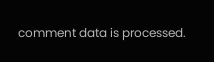comment data is processed.